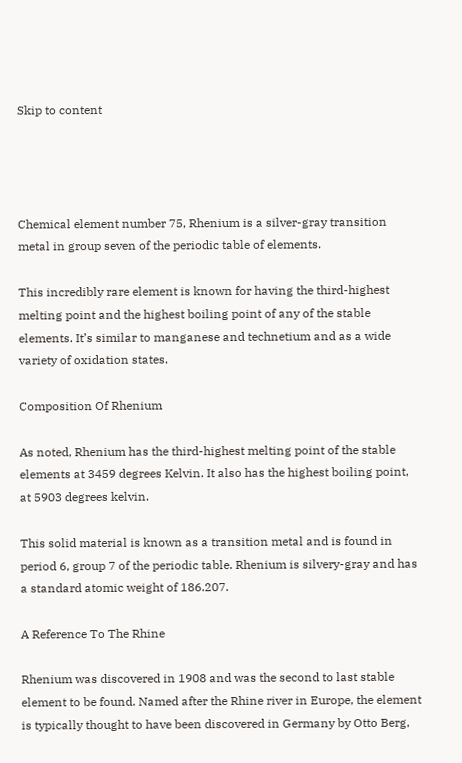Skip to content




Chemical element number 75, Rhenium is a silver-gray transition metal in group seven of the periodic table of elements.

This incredibly rare element is known for having the third-highest melting point and the highest boiling point of any of the stable elements. It’s similar to manganese and technetium and as a wide variety of oxidation states.

Composition Of Rhenium

As noted, Rhenium has the third-highest melting point of the stable elements at 3459 degrees Kelvin. It also has the highest boiling point, at 5903 degrees kelvin.

This solid material is known as a transition metal and is found in period 6, group 7 of the periodic table. Rhenium is silvery-gray and has a standard atomic weight of 186.207.

A Reference To The Rhine

Rhenium was discovered in 1908 and was the second to last stable element to be found. Named after the Rhine river in Europe, the element is typically thought to have been discovered in Germany by Otto Berg,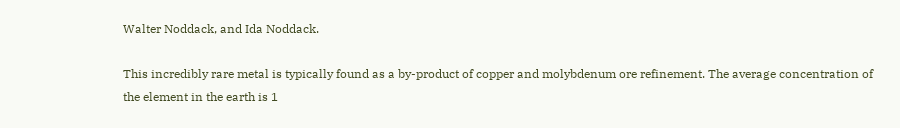Walter Noddack, and Ida Noddack.

This incredibly rare metal is typically found as a by-product of copper and molybdenum ore refinement. The average concentration of the element in the earth is 1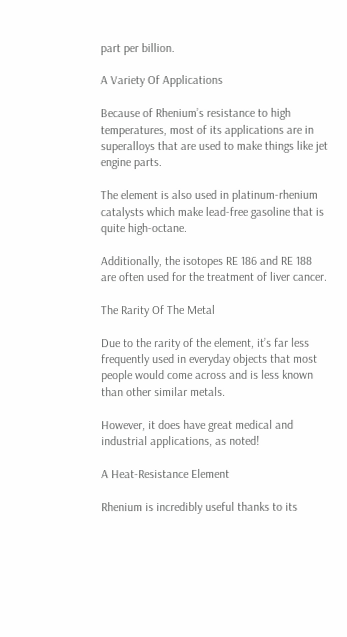part per billion.

A Variety Of Applications

Because of Rhenium’s resistance to high temperatures, most of its applications are in superalloys that are used to make things like jet engine parts.

The element is also used in platinum-rhenium catalysts which make lead-free gasoline that is quite high-octane.

Additionally, the isotopes RE 186 and RE 188 are often used for the treatment of liver cancer.

The Rarity Of The Metal

Due to the rarity of the element, it’s far less frequently used in everyday objects that most people would come across and is less known than other similar metals.

However, it does have great medical and industrial applications, as noted!

A Heat-Resistance Element

Rhenium is incredibly useful thanks to its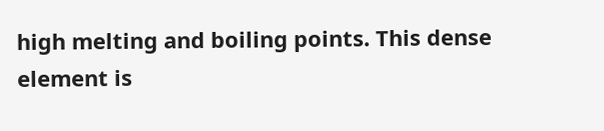high melting and boiling points. This dense element is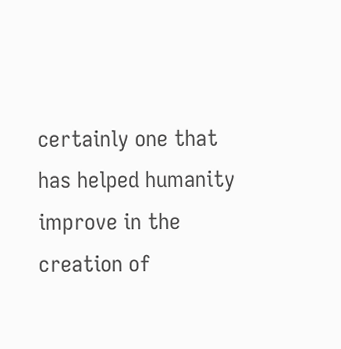certainly one that has helped humanity improve in the creation of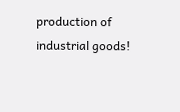production of industrial goods!